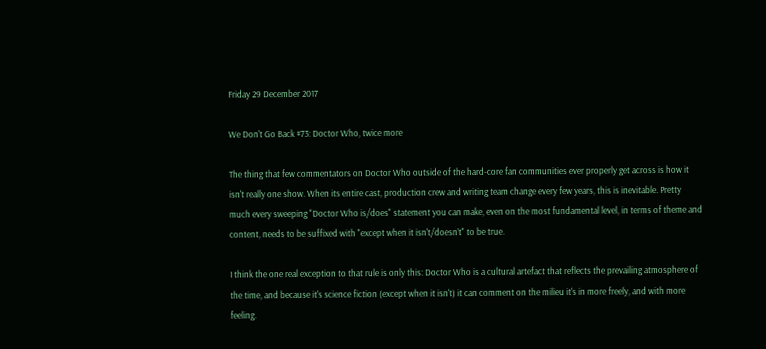Friday 29 December 2017

We Don't Go Back #73: Doctor Who, twice more

The thing that few commentators on Doctor Who outside of the hard-core fan communities ever properly get across is how it isn't really one show. When its entire cast, production crew and writing team change every few years, this is inevitable. Pretty much every sweeping "Doctor Who is/does" statement you can make, even on the most fundamental level, in terms of theme and content, needs to be suffixed with "except when it isn't/doesn’t" to be true.

I think the one real exception to that rule is only this: Doctor Who is a cultural artefact that reflects the prevailing atmosphere of the time, and because it's science fiction (except when it isn't) it can comment on the milieu it's in more freely, and with more feeling.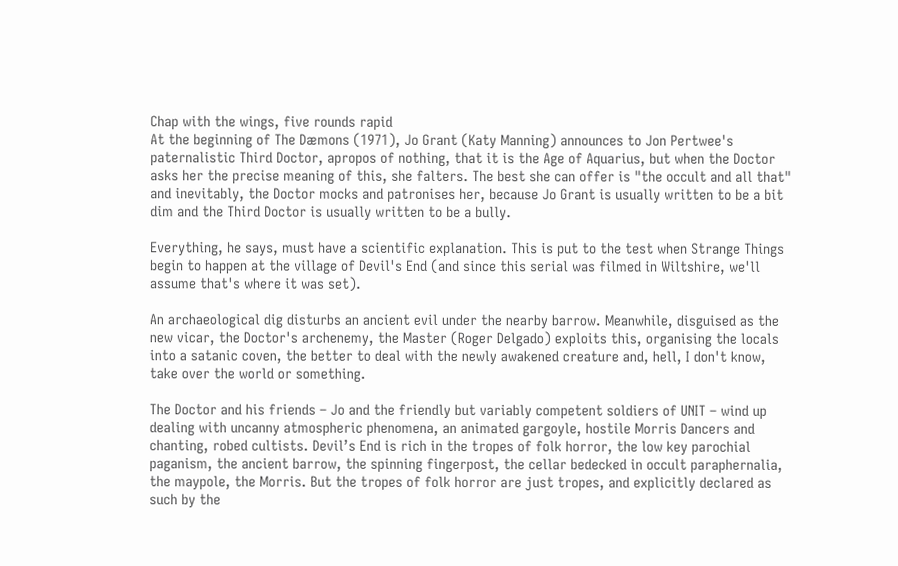Chap with the wings, five rounds rapid
At the beginning of The Dæmons (1971), Jo Grant (Katy Manning) announces to Jon Pertwee's paternalistic Third Doctor, apropos of nothing, that it is the Age of Aquarius, but when the Doctor asks her the precise meaning of this, she falters. The best she can offer is "the occult and all that" and inevitably, the Doctor mocks and patronises her, because Jo Grant is usually written to be a bit dim and the Third Doctor is usually written to be a bully.

Everything, he says, must have a scientific explanation. This is put to the test when Strange Things begin to happen at the village of Devil's End (and since this serial was filmed in Wiltshire, we'll assume that's where it was set).

An archaeological dig disturbs an ancient evil under the nearby barrow. Meanwhile, disguised as the new vicar, the Doctor's archenemy, the Master (Roger Delgado) exploits this, organising the locals into a satanic coven, the better to deal with the newly awakened creature and, hell, I don't know, take over the world or something.

The Doctor and his friends – Jo and the friendly but variably competent soldiers of UNIT – wind up dealing with uncanny atmospheric phenomena, an animated gargoyle, hostile Morris Dancers and chanting, robed cultists. Devil’s End is rich in the tropes of folk horror, the low key parochial paganism, the ancient barrow, the spinning fingerpost, the cellar bedecked in occult paraphernalia, the maypole, the Morris. But the tropes of folk horror are just tropes, and explicitly declared as such by the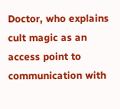Doctor, who explains cult magic as an access point to communication with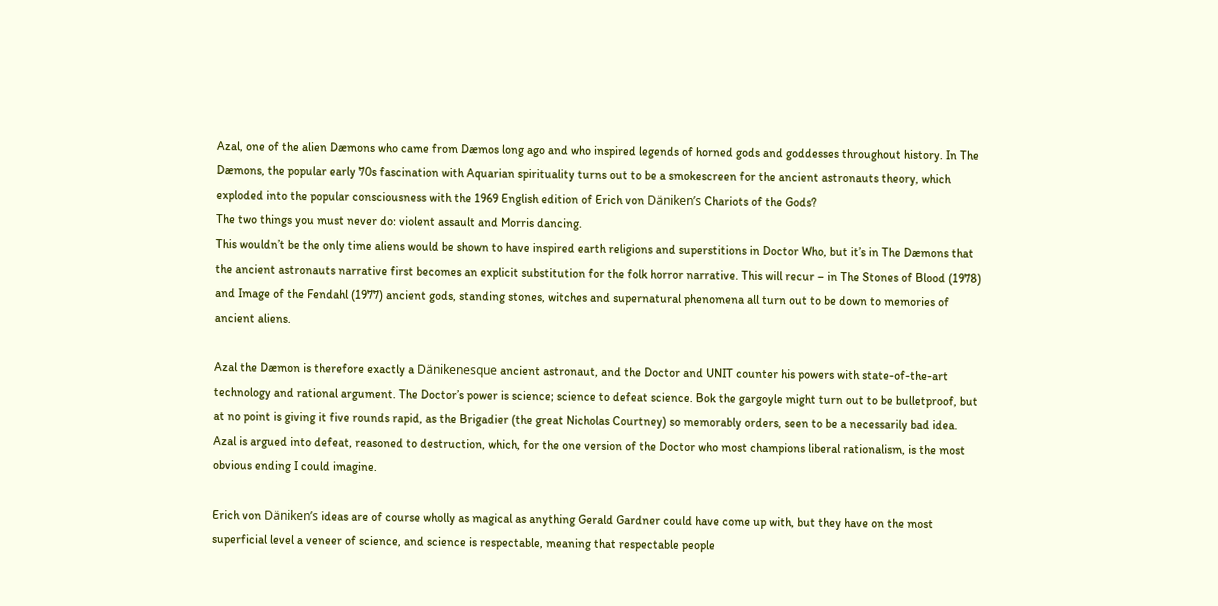Azal, one of the alien Dæmons who came from Dæmos long ago and who inspired legends of horned gods and goddesses throughout history. In The Dæmons, the popular early 70s fascination with Aquarian spirituality turns out to be a smokescreen for the ancient astronauts theory, which exploded into the popular consciousness with the 1969 English edition of Erich von Däniken’s Chariots of the Gods?
The two things you must never do: violent assault and Morris dancing.
This wouldn’t be the only time aliens would be shown to have inspired earth religions and superstitions in Doctor Who, but it’s in The Dæmons that the ancient astronauts narrative first becomes an explicit substitution for the folk horror narrative. This will recur – in The Stones of Blood (1978) and Image of the Fendahl (1977) ancient gods, standing stones, witches and supernatural phenomena all turn out to be down to memories of ancient aliens.

Azal the Dæmon is therefore exactly a Dänikenesque ancient astronaut, and the Doctor and UNIT counter his powers with state-of-the-art technology and rational argument. The Doctor’s power is science; science to defeat science. Bok the gargoyle might turn out to be bulletproof, but at no point is giving it five rounds rapid, as the Brigadier (the great Nicholas Courtney) so memorably orders, seen to be a necessarily bad idea. Azal is argued into defeat, reasoned to destruction, which, for the one version of the Doctor who most champions liberal rationalism, is the most obvious ending I could imagine.

Erich von Däniken’s ideas are of course wholly as magical as anything Gerald Gardner could have come up with, but they have on the most superficial level a veneer of science, and science is respectable, meaning that respectable people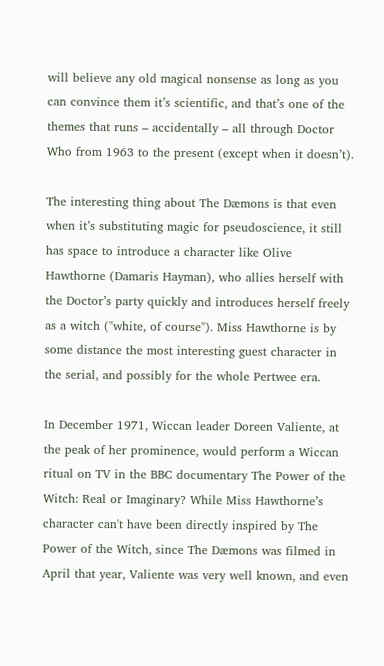will believe any old magical nonsense as long as you can convince them it’s scientific, and that’s one of the themes that runs – accidentally – all through Doctor Who from 1963 to the present (except when it doesn’t).

The interesting thing about The Dæmons is that even when it’s substituting magic for pseudoscience, it still has space to introduce a character like Olive Hawthorne (Damaris Hayman), who allies herself with the Doctor’s party quickly and introduces herself freely as a witch ("white, of course"). Miss Hawthorne is by some distance the most interesting guest character in the serial, and possibly for the whole Pertwee era.

In December 1971, Wiccan leader Doreen Valiente, at the peak of her prominence, would perform a Wiccan ritual on TV in the BBC documentary The Power of the Witch: Real or Imaginary? While Miss Hawthorne’s character can't have been directly inspired by The Power of the Witch, since The Dæmons was filmed in April that year, Valiente was very well known, and even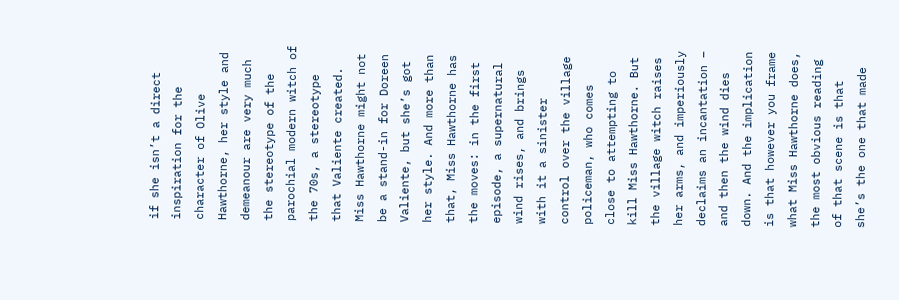if she isn’t a direct inspiration for the character of Olive Hawthorne, her style and demeanour are very much the stereotype of the parochial modern witch of the 70s, a stereotype that Valiente created. Miss Hawthorne might not be a stand-in for Doreen Valiente, but she’s got her style. And more than that, Miss Hawthorne has the moves: in the first episode, a supernatural wind rises, and brings with it a sinister control over the village policeman, who comes close to attempting to kill Miss Hawthorne. But the village witch raises her arms, and imperiously declaims an incantation – and then the wind dies down. And the implication is that however you frame what Miss Hawthorne does, the most obvious reading of that scene is that she’s the one that made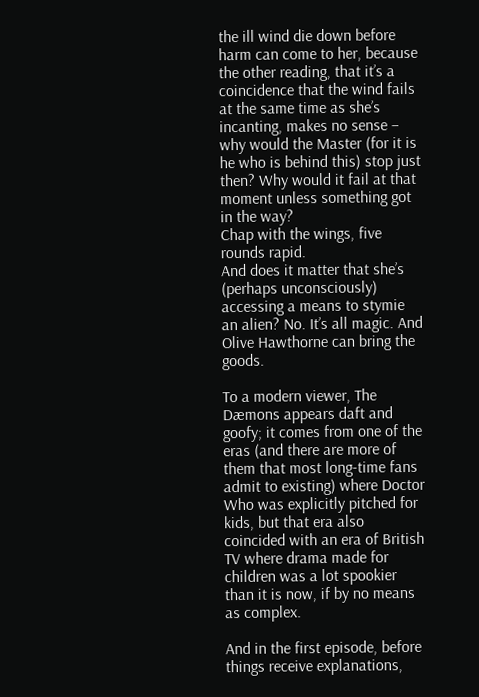the ill wind die down before harm can come to her, because the other reading, that it’s a coincidence that the wind fails at the same time as she’s incanting, makes no sense – why would the Master (for it is he who is behind this) stop just then? Why would it fail at that moment unless something got in the way?
Chap with the wings, five rounds rapid.
And does it matter that she’s (perhaps unconsciously) accessing a means to stymie an alien? No. It’s all magic. And Olive Hawthorne can bring the goods.

To a modern viewer, The Dæmons appears daft and goofy; it comes from one of the eras (and there are more of them that most long-time fans admit to existing) where Doctor Who was explicitly pitched for kids, but that era also coincided with an era of British TV where drama made for children was a lot spookier than it is now, if by no means as complex.

And in the first episode, before things receive explanations,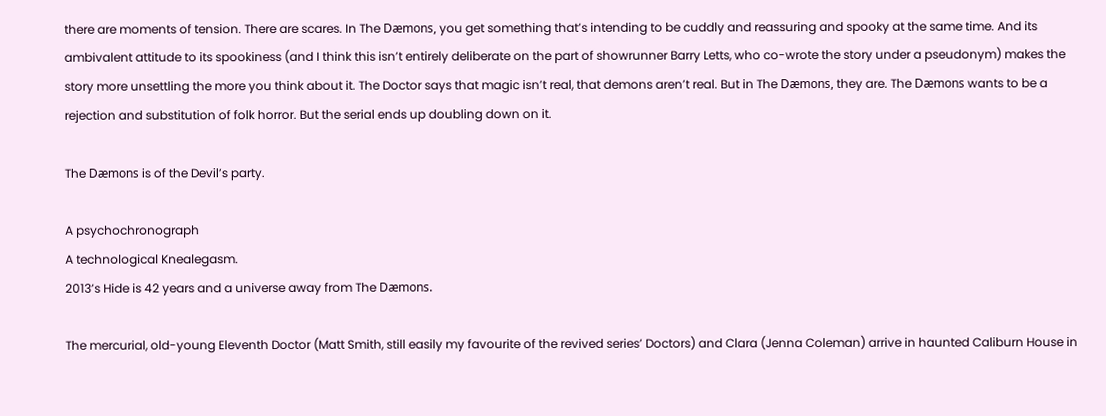there are moments of tension. There are scares. In The Dæmons, you get something that’s intending to be cuddly and reassuring and spooky at the same time. And its ambivalent attitude to its spookiness (and I think this isn’t entirely deliberate on the part of showrunner Barry Letts, who co-wrote the story under a pseudonym) makes the story more unsettling the more you think about it. The Doctor says that magic isn’t real, that demons aren’t real. But in The Dæmons, they are. The Dæmons wants to be a rejection and substitution of folk horror. But the serial ends up doubling down on it.

The Dæmons is of the Devil’s party.

A psychochronograph
A technological Knealegasm.
2013’s Hide is 42 years and a universe away from The Dæmons.

The mercurial, old-young Eleventh Doctor (Matt Smith, still easily my favourite of the revived series’ Doctors) and Clara (Jenna Coleman) arrive in haunted Caliburn House in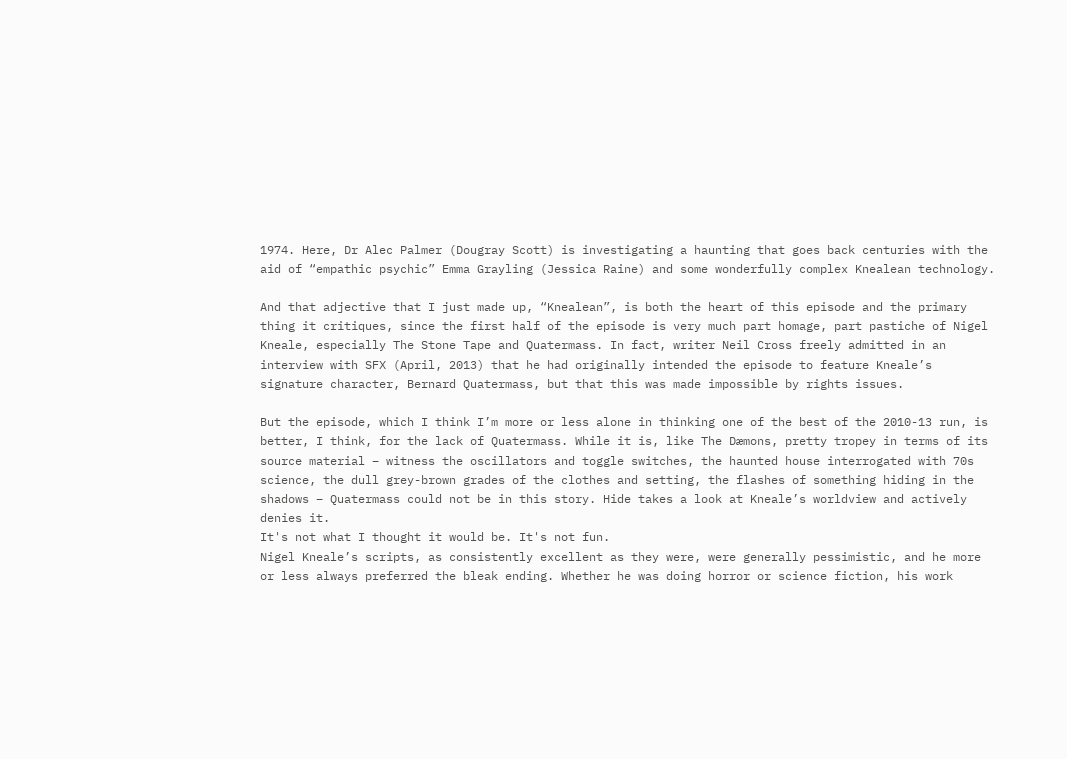1974. Here, Dr Alec Palmer (Dougray Scott) is investigating a haunting that goes back centuries with the aid of “empathic psychic” Emma Grayling (Jessica Raine) and some wonderfully complex Knealean technology.

And that adjective that I just made up, “Knealean”, is both the heart of this episode and the primary thing it critiques, since the first half of the episode is very much part homage, part pastiche of Nigel Kneale, especially The Stone Tape and Quatermass. In fact, writer Neil Cross freely admitted in an interview with SFX (April, 2013) that he had originally intended the episode to feature Kneale’s signature character, Bernard Quatermass, but that this was made impossible by rights issues.

But the episode, which I think I’m more or less alone in thinking one of the best of the 2010-13 run, is better, I think, for the lack of Quatermass. While it is, like The Dæmons, pretty tropey in terms of its source material – witness the oscillators and toggle switches, the haunted house interrogated with 70s science, the dull grey-brown grades of the clothes and setting, the flashes of something hiding in the shadows – Quatermass could not be in this story. Hide takes a look at Kneale’s worldview and actively denies it.
It's not what I thought it would be. It's not fun.
Nigel Kneale’s scripts, as consistently excellent as they were, were generally pessimistic, and he more or less always preferred the bleak ending. Whether he was doing horror or science fiction, his work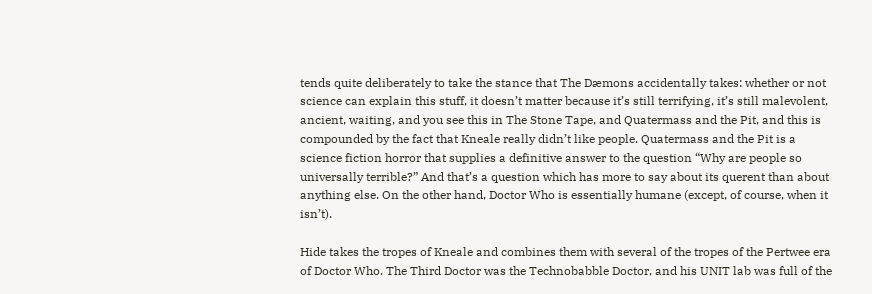tends quite deliberately to take the stance that The Dæmons accidentally takes: whether or not science can explain this stuff, it doesn’t matter because it’s still terrifying, it’s still malevolent, ancient, waiting, and you see this in The Stone Tape, and Quatermass and the Pit, and this is compounded by the fact that Kneale really didn’t like people. Quatermass and the Pit is a science fiction horror that supplies a definitive answer to the question “Why are people so universally terrible?” And that’s a question which has more to say about its querent than about anything else. On the other hand, Doctor Who is essentially humane (except, of course, when it isn’t).

Hide takes the tropes of Kneale and combines them with several of the tropes of the Pertwee era of Doctor Who. The Third Doctor was the Technobabble Doctor, and his UNIT lab was full of the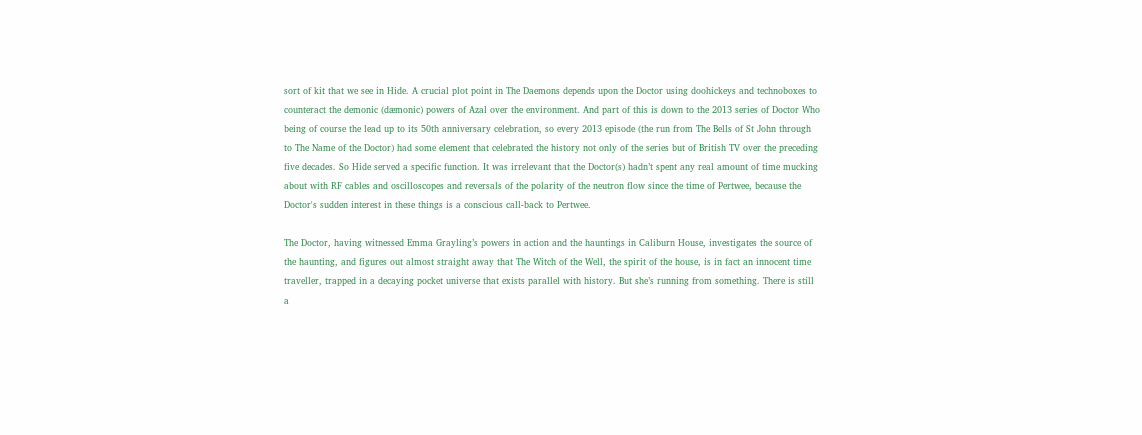sort of kit that we see in Hide. A crucial plot point in The Daemons depends upon the Doctor using doohickeys and technoboxes to counteract the demonic (dæmonic) powers of Azal over the environment. And part of this is down to the 2013 series of Doctor Who being of course the lead up to its 50th anniversary celebration, so every 2013 episode (the run from The Bells of St John through to The Name of the Doctor) had some element that celebrated the history not only of the series but of British TV over the preceding five decades. So Hide served a specific function. It was irrelevant that the Doctor(s) hadn’t spent any real amount of time mucking about with RF cables and oscilloscopes and reversals of the polarity of the neutron flow since the time of Pertwee, because the Doctor's sudden interest in these things is a conscious call-back to Pertwee.

The Doctor, having witnessed Emma Grayling’s powers in action and the hauntings in Caliburn House, investigates the source of the haunting, and figures out almost straight away that The Witch of the Well, the spirit of the house, is in fact an innocent time traveller, trapped in a decaying pocket universe that exists parallel with history. But she’s running from something. There is still a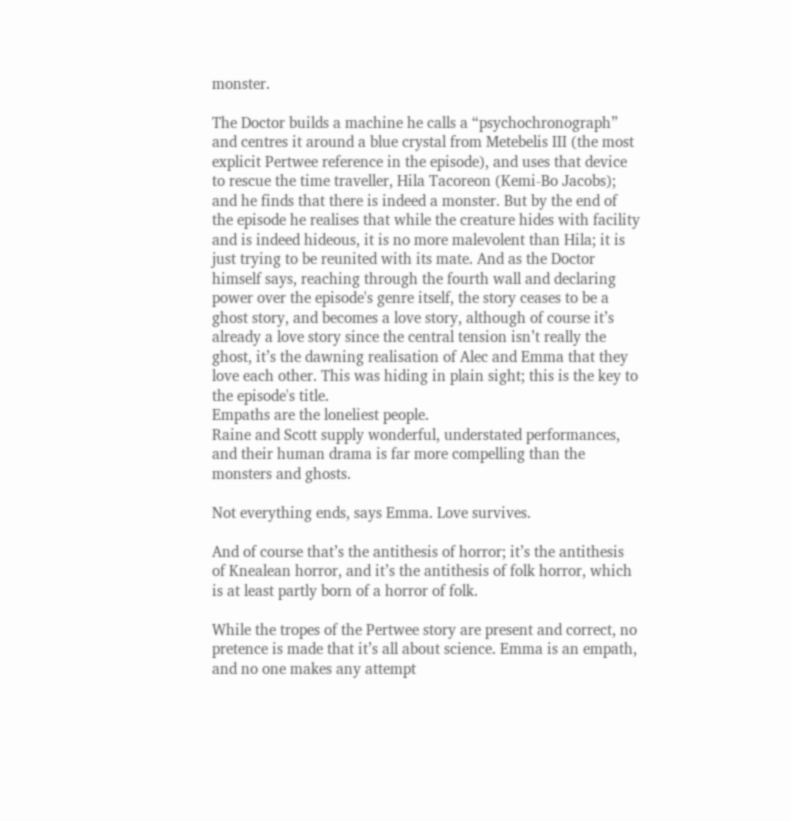monster.

The Doctor builds a machine he calls a “psychochronograph” and centres it around a blue crystal from Metebelis III (the most explicit Pertwee reference in the episode), and uses that device to rescue the time traveller, Hila Tacoreon (Kemi-Bo Jacobs); and he finds that there is indeed a monster. But by the end of the episode he realises that while the creature hides with facility and is indeed hideous, it is no more malevolent than Hila; it is just trying to be reunited with its mate. And as the Doctor himself says, reaching through the fourth wall and declaring power over the episode's genre itself, the story ceases to be a ghost story, and becomes a love story, although of course it’s already a love story since the central tension isn’t really the ghost, it’s the dawning realisation of Alec and Emma that they love each other. This was hiding in plain sight; this is the key to the episode's title.
Empaths are the loneliest people.
Raine and Scott supply wonderful, understated performances, and their human drama is far more compelling than the monsters and ghosts.

Not everything ends, says Emma. Love survives.

And of course that’s the antithesis of horror; it’s the antithesis of Knealean horror, and it’s the antithesis of folk horror, which is at least partly born of a horror of folk.

While the tropes of the Pertwee story are present and correct, no pretence is made that it’s all about science. Emma is an empath, and no one makes any attempt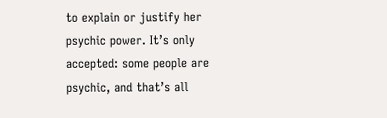to explain or justify her psychic power. It’s only accepted: some people are psychic, and that’s all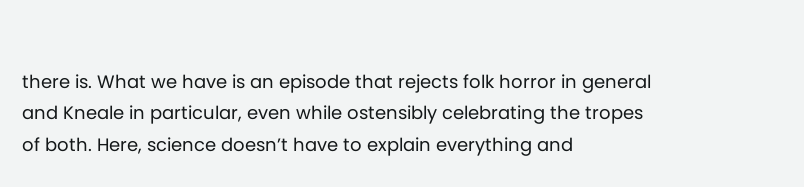there is. What we have is an episode that rejects folk horror in general and Kneale in particular, even while ostensibly celebrating the tropes of both. Here, science doesn’t have to explain everything and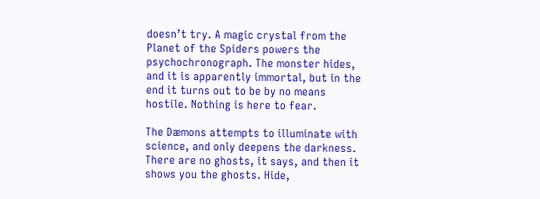doesn’t try. A magic crystal from the Planet of the Spiders powers the psychochronograph. The monster hides, and it is apparently immortal, but in the end it turns out to be by no means hostile. Nothing is here to fear.

The Dæmons attempts to illuminate with science, and only deepens the darkness. There are no ghosts, it says, and then it shows you the ghosts. Hide,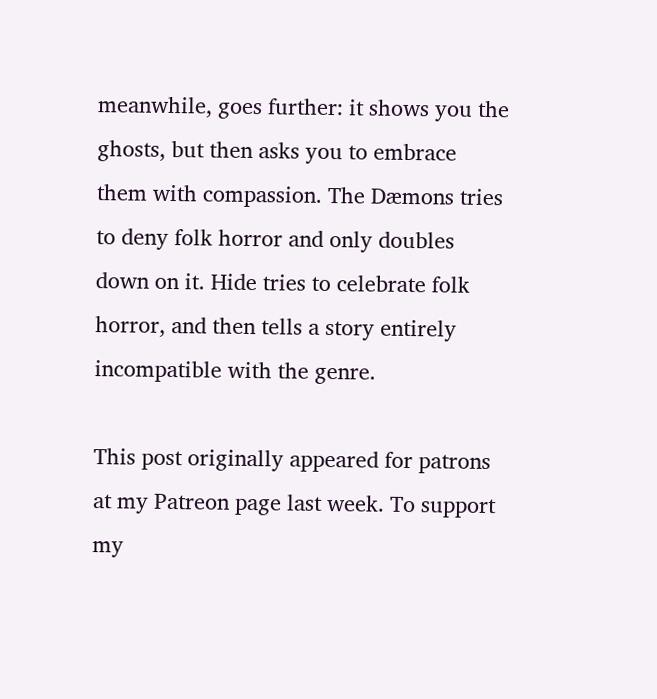meanwhile, goes further: it shows you the ghosts, but then asks you to embrace them with compassion. The Dæmons tries to deny folk horror and only doubles down on it. Hide tries to celebrate folk horror, and then tells a story entirely incompatible with the genre.

This post originally appeared for patrons at my Patreon page last week. To support my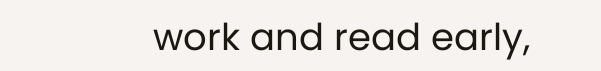work and read early,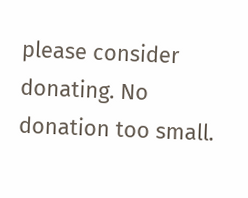please consider donating. No donation too small.